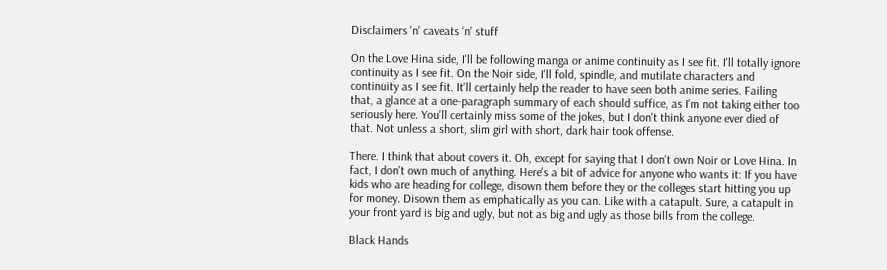Disclaimers 'n' caveats 'n' stuff

On the Love Hina side, I'll be following manga or anime continuity as I see fit. I'll totally ignore continuity as I see fit. On the Noir side, I'll fold, spindle, and mutilate characters and continuity as I see fit. It'll certainly help the reader to have seen both anime series. Failing that, a glance at a one-paragraph summary of each should suffice, as I'm not taking either too seriously here. You'll certainly miss some of the jokes, but I don't think anyone ever died of that. Not unless a short, slim girl with short, dark hair took offense.

There. I think that about covers it. Oh, except for saying that I don't own Noir or Love Hina. In fact, I don't own much of anything. Here's a bit of advice for anyone who wants it: If you have kids who are heading for college, disown them before they or the colleges start hitting you up for money. Disown them as emphatically as you can. Like with a catapult. Sure, a catapult in your front yard is big and ugly, but not as big and ugly as those bills from the college.

Black Hands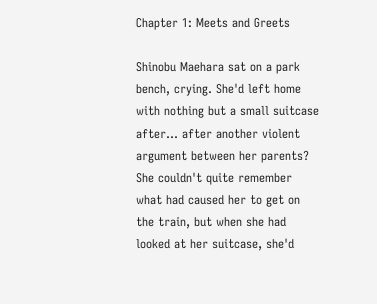Chapter 1: Meets and Greets

Shinobu Maehara sat on a park bench, crying. She'd left home with nothing but a small suitcase after… after another violent argument between her parents? She couldn't quite remember what had caused her to get on the train, but when she had looked at her suitcase, she'd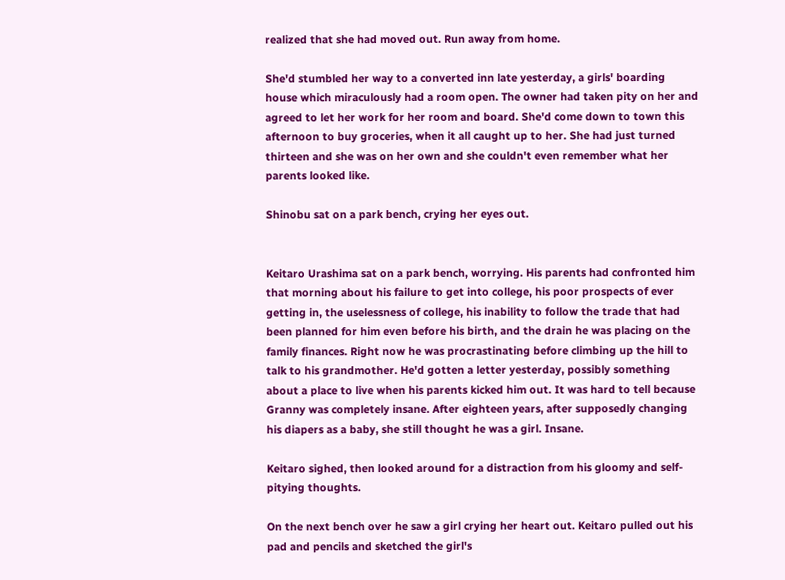realized that she had moved out. Run away from home.

She'd stumbled her way to a converted inn late yesterday, a girls' boarding house which miraculously had a room open. The owner had taken pity on her and agreed to let her work for her room and board. She'd come down to town this afternoon to buy groceries, when it all caught up to her. She had just turned thirteen and she was on her own and she couldn't even remember what her parents looked like.

Shinobu sat on a park bench, crying her eyes out.


Keitaro Urashima sat on a park bench, worrying. His parents had confronted him that morning about his failure to get into college, his poor prospects of ever getting in, the uselessness of college, his inability to follow the trade that had been planned for him even before his birth, and the drain he was placing on the family finances. Right now he was procrastinating before climbing up the hill to talk to his grandmother. He'd gotten a letter yesterday, possibly something about a place to live when his parents kicked him out. It was hard to tell because Granny was completely insane. After eighteen years, after supposedly changing his diapers as a baby, she still thought he was a girl. Insane.

Keitaro sighed, then looked around for a distraction from his gloomy and self-pitying thoughts.

On the next bench over he saw a girl crying her heart out. Keitaro pulled out his pad and pencils and sketched the girl's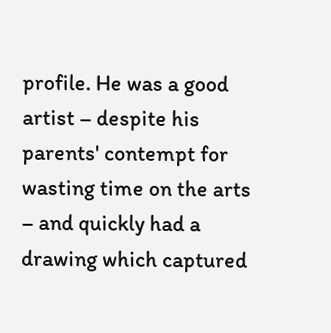profile. He was a good artist – despite his parents' contempt for wasting time on the arts – and quickly had a drawing which captured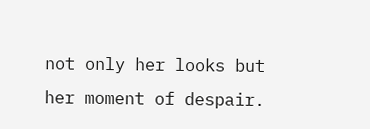not only her looks but her moment of despair.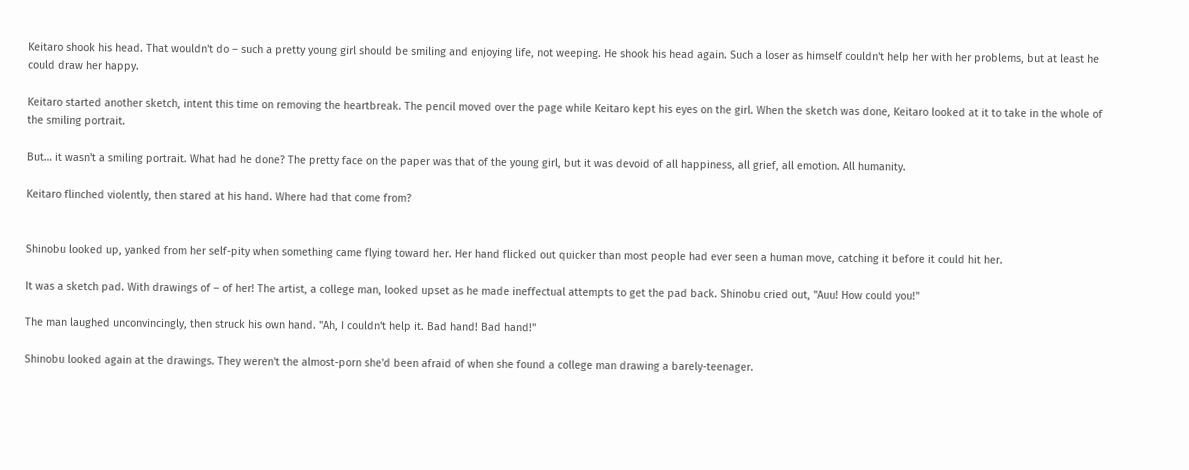Keitaro shook his head. That wouldn't do – such a pretty young girl should be smiling and enjoying life, not weeping. He shook his head again. Such a loser as himself couldn't help her with her problems, but at least he could draw her happy.

Keitaro started another sketch, intent this time on removing the heartbreak. The pencil moved over the page while Keitaro kept his eyes on the girl. When the sketch was done, Keitaro looked at it to take in the whole of the smiling portrait.

But… it wasn't a smiling portrait. What had he done? The pretty face on the paper was that of the young girl, but it was devoid of all happiness, all grief, all emotion. All humanity.

Keitaro flinched violently, then stared at his hand. Where had that come from?


Shinobu looked up, yanked from her self-pity when something came flying toward her. Her hand flicked out quicker than most people had ever seen a human move, catching it before it could hit her.

It was a sketch pad. With drawings of – of her! The artist, a college man, looked upset as he made ineffectual attempts to get the pad back. Shinobu cried out, "Auu! How could you!"

The man laughed unconvincingly, then struck his own hand. "Ah, I couldn't help it. Bad hand! Bad hand!"

Shinobu looked again at the drawings. They weren't the almost-porn she'd been afraid of when she found a college man drawing a barely-teenager.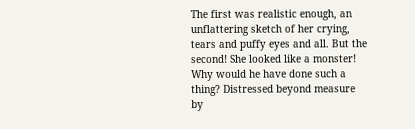The first was realistic enough, an unflattering sketch of her crying, tears and puffy eyes and all. But the second! She looked like a monster! Why would he have done such a thing? Distressed beyond measure by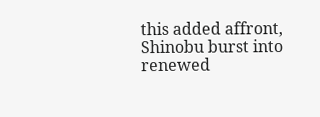this added affront, Shinobu burst into renewed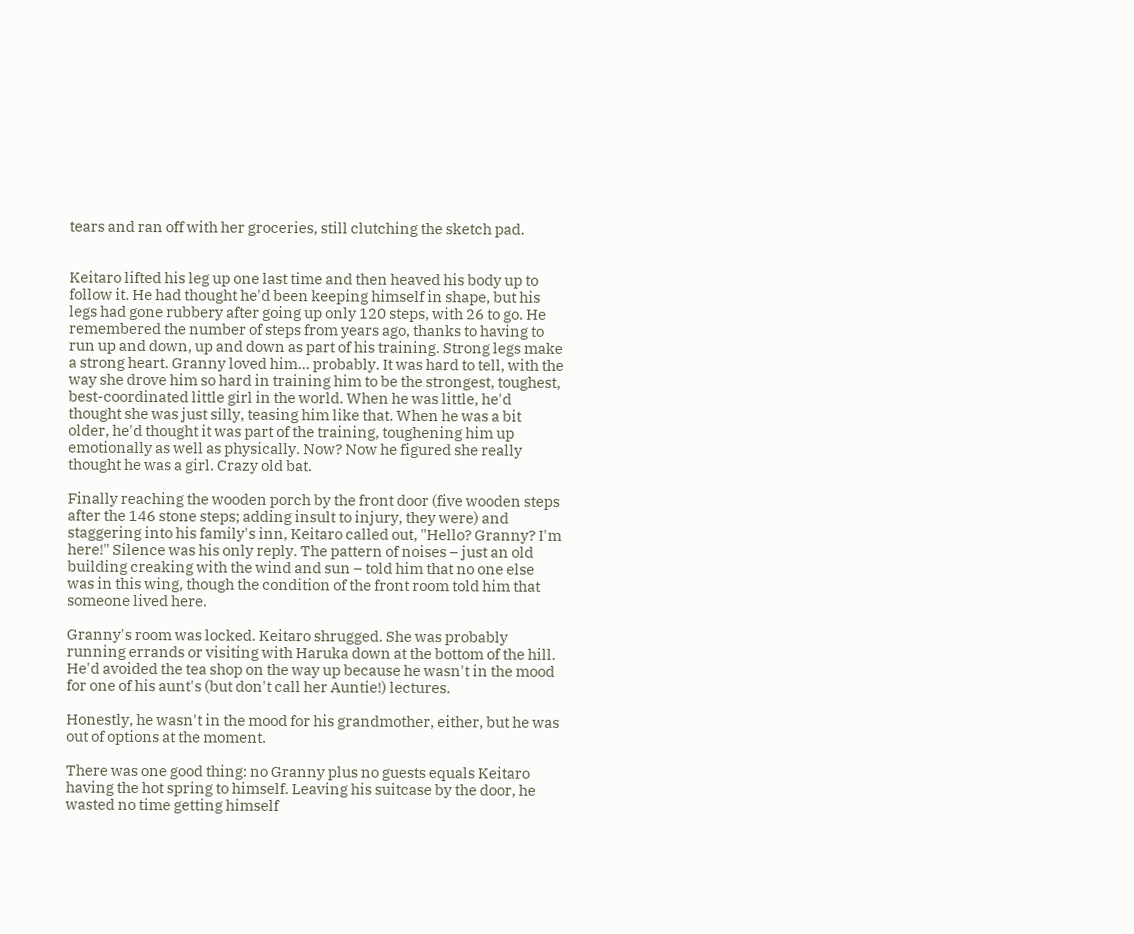tears and ran off with her groceries, still clutching the sketch pad.


Keitaro lifted his leg up one last time and then heaved his body up to follow it. He had thought he'd been keeping himself in shape, but his legs had gone rubbery after going up only 120 steps, with 26 to go. He remembered the number of steps from years ago, thanks to having to run up and down, up and down as part of his training. Strong legs make a strong heart. Granny loved him… probably. It was hard to tell, with the way she drove him so hard in training him to be the strongest, toughest, best-coordinated little girl in the world. When he was little, he'd thought she was just silly, teasing him like that. When he was a bit older, he'd thought it was part of the training, toughening him up emotionally as well as physically. Now? Now he figured she really thought he was a girl. Crazy old bat.

Finally reaching the wooden porch by the front door (five wooden steps after the 146 stone steps; adding insult to injury, they were) and staggering into his family's inn, Keitaro called out, "Hello? Granny? I'm here!" Silence was his only reply. The pattern of noises – just an old building creaking with the wind and sun – told him that no one else was in this wing, though the condition of the front room told him that someone lived here.

Granny's room was locked. Keitaro shrugged. She was probably running errands or visiting with Haruka down at the bottom of the hill. He'd avoided the tea shop on the way up because he wasn't in the mood for one of his aunt's (but don't call her Auntie!) lectures.

Honestly, he wasn't in the mood for his grandmother, either, but he was out of options at the moment.

There was one good thing: no Granny plus no guests equals Keitaro having the hot spring to himself. Leaving his suitcase by the door, he wasted no time getting himself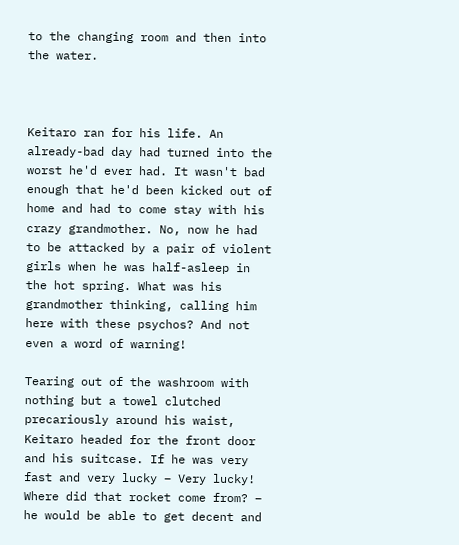to the changing room and then into the water.



Keitaro ran for his life. An already-bad day had turned into the worst he'd ever had. It wasn't bad enough that he'd been kicked out of home and had to come stay with his crazy grandmother. No, now he had to be attacked by a pair of violent girls when he was half-asleep in the hot spring. What was his grandmother thinking, calling him here with these psychos? And not even a word of warning!

Tearing out of the washroom with nothing but a towel clutched precariously around his waist, Keitaro headed for the front door and his suitcase. If he was very fast and very lucky – Very lucky! Where did that rocket come from? – he would be able to get decent and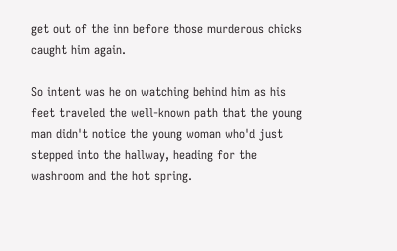get out of the inn before those murderous chicks caught him again.

So intent was he on watching behind him as his feet traveled the well-known path that the young man didn't notice the young woman who'd just stepped into the hallway, heading for the washroom and the hot spring.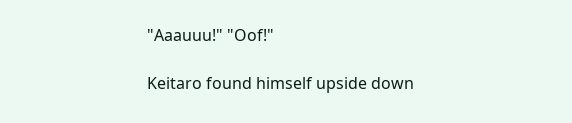"Aaauuu!" "Oof!"

Keitaro found himself upside down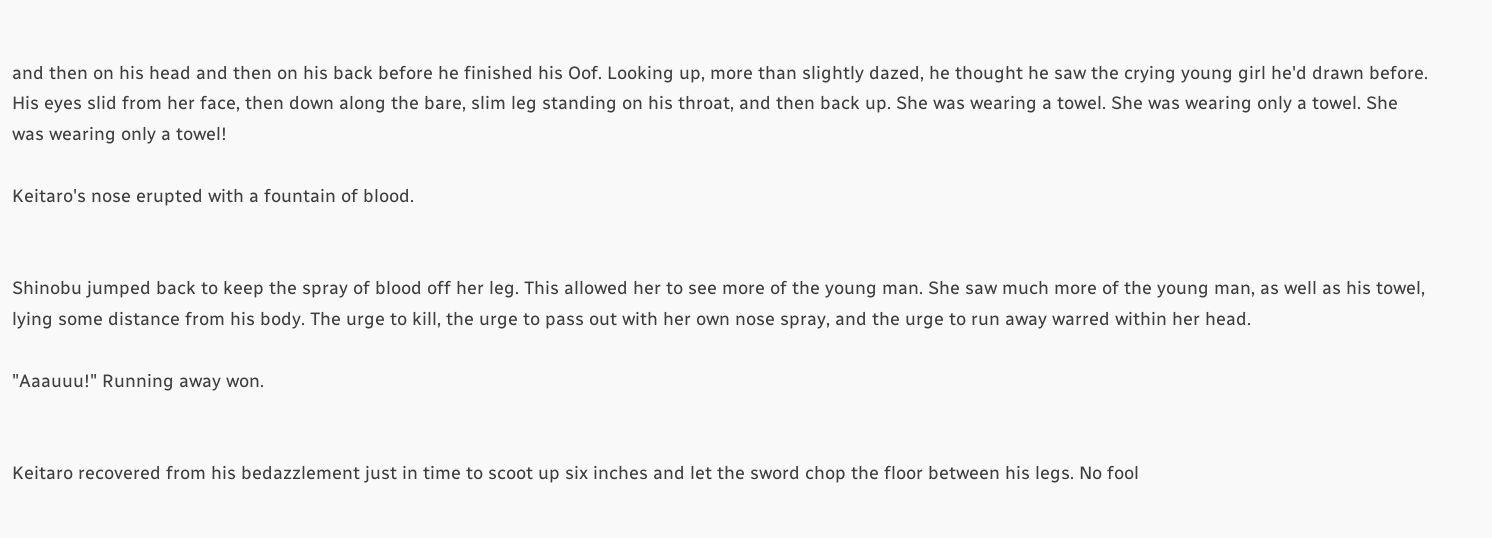and then on his head and then on his back before he finished his Oof. Looking up, more than slightly dazed, he thought he saw the crying young girl he'd drawn before. His eyes slid from her face, then down along the bare, slim leg standing on his throat, and then back up. She was wearing a towel. She was wearing only a towel. She was wearing only a towel!

Keitaro's nose erupted with a fountain of blood.


Shinobu jumped back to keep the spray of blood off her leg. This allowed her to see more of the young man. She saw much more of the young man, as well as his towel, lying some distance from his body. The urge to kill, the urge to pass out with her own nose spray, and the urge to run away warred within her head.

"Aaauuu!" Running away won.


Keitaro recovered from his bedazzlement just in time to scoot up six inches and let the sword chop the floor between his legs. No fool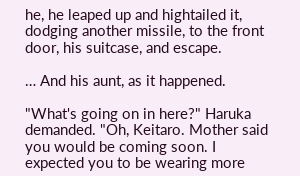he, he leaped up and hightailed it, dodging another missile, to the front door, his suitcase, and escape.

… And his aunt, as it happened.

"What's going on in here?" Haruka demanded. "Oh, Keitaro. Mother said you would be coming soon. I expected you to be wearing more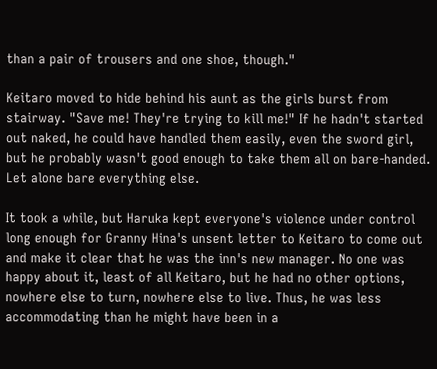than a pair of trousers and one shoe, though."

Keitaro moved to hide behind his aunt as the girls burst from stairway. "Save me! They're trying to kill me!" If he hadn't started out naked, he could have handled them easily, even the sword girl, but he probably wasn't good enough to take them all on bare-handed. Let alone bare everything else.

It took a while, but Haruka kept everyone's violence under control long enough for Granny Hina's unsent letter to Keitaro to come out and make it clear that he was the inn's new manager. No one was happy about it, least of all Keitaro, but he had no other options, nowhere else to turn, nowhere else to live. Thus, he was less accommodating than he might have been in a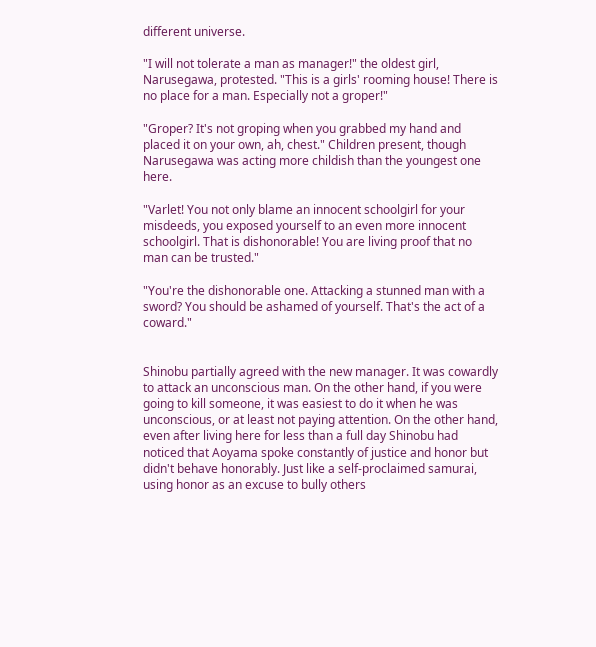different universe.

"I will not tolerate a man as manager!" the oldest girl, Narusegawa, protested. "This is a girls' rooming house! There is no place for a man. Especially not a groper!"

"Groper? It's not groping when you grabbed my hand and placed it on your own, ah, chest." Children present, though Narusegawa was acting more childish than the youngest one here.

"Varlet! You not only blame an innocent schoolgirl for your misdeeds, you exposed yourself to an even more innocent schoolgirl. That is dishonorable! You are living proof that no man can be trusted."

"You're the dishonorable one. Attacking a stunned man with a sword? You should be ashamed of yourself. That's the act of a coward."


Shinobu partially agreed with the new manager. It was cowardly to attack an unconscious man. On the other hand, if you were going to kill someone, it was easiest to do it when he was unconscious, or at least not paying attention. On the other hand, even after living here for less than a full day Shinobu had noticed that Aoyama spoke constantly of justice and honor but didn't behave honorably. Just like a self-proclaimed samurai, using honor as an excuse to bully others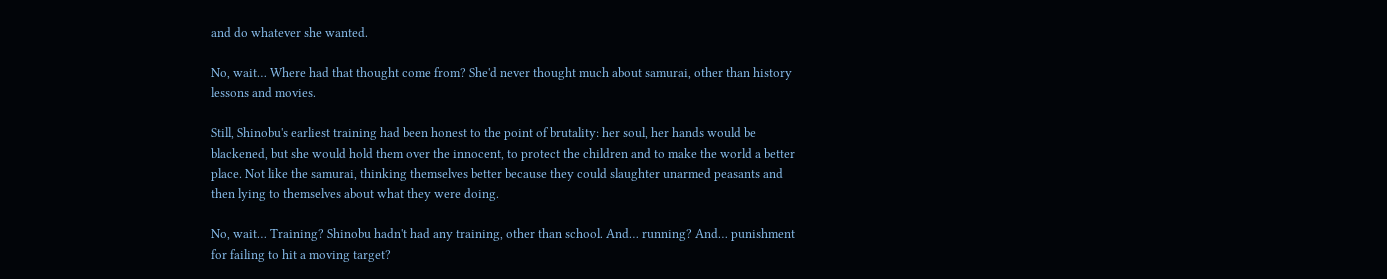and do whatever she wanted.

No, wait… Where had that thought come from? She'd never thought much about samurai, other than history lessons and movies.

Still, Shinobu's earliest training had been honest to the point of brutality: her soul, her hands would be blackened, but she would hold them over the innocent, to protect the children and to make the world a better place. Not like the samurai, thinking themselves better because they could slaughter unarmed peasants and then lying to themselves about what they were doing.

No, wait… Training? Shinobu hadn't had any training, other than school. And… running? And… punishment for failing to hit a moving target?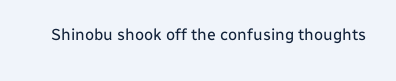Shinobu shook off the confusing thoughts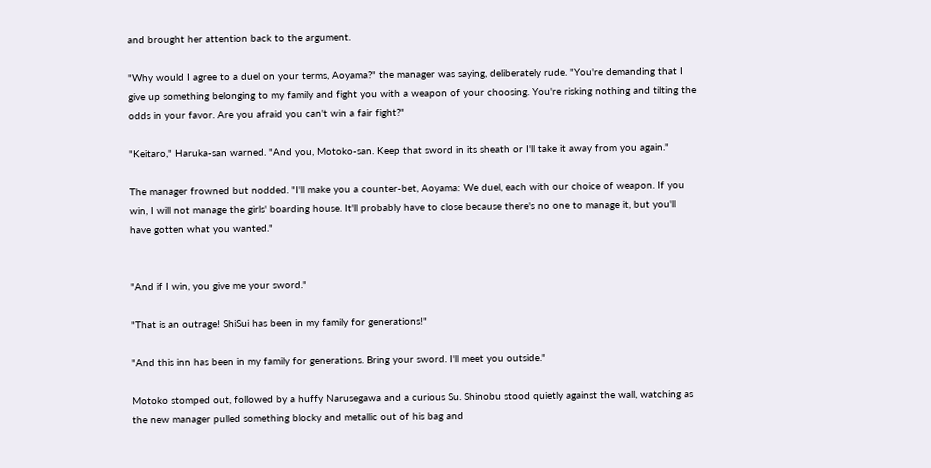and brought her attention back to the argument.

"Why would I agree to a duel on your terms, Aoyama?" the manager was saying, deliberately rude. "You're demanding that I give up something belonging to my family and fight you with a weapon of your choosing. You're risking nothing and tilting the odds in your favor. Are you afraid you can't win a fair fight?"

"Keitaro," Haruka-san warned. "And you, Motoko-san. Keep that sword in its sheath or I'll take it away from you again."

The manager frowned but nodded. "I'll make you a counter-bet, Aoyama: We duel, each with our choice of weapon. If you win, I will not manage the girls' boarding house. It'll probably have to close because there's no one to manage it, but you'll have gotten what you wanted."


"And if I win, you give me your sword."

"That is an outrage! ShiSui has been in my family for generations!"

"And this inn has been in my family for generations. Bring your sword. I'll meet you outside."

Motoko stomped out, followed by a huffy Narusegawa and a curious Su. Shinobu stood quietly against the wall, watching as the new manager pulled something blocky and metallic out of his bag and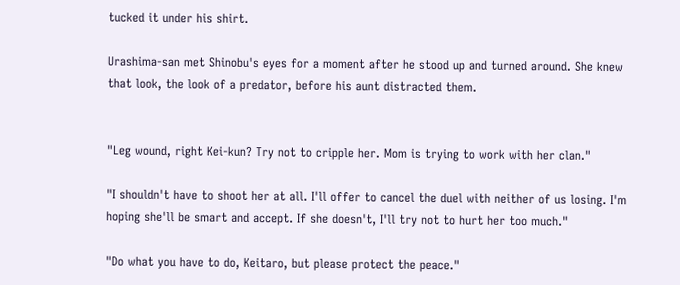tucked it under his shirt.

Urashima-san met Shinobu's eyes for a moment after he stood up and turned around. She knew that look, the look of a predator, before his aunt distracted them.


"Leg wound, right Kei-kun? Try not to cripple her. Mom is trying to work with her clan."

"I shouldn't have to shoot her at all. I'll offer to cancel the duel with neither of us losing. I'm hoping she'll be smart and accept. If she doesn't, I'll try not to hurt her too much."

"Do what you have to do, Keitaro, but please protect the peace."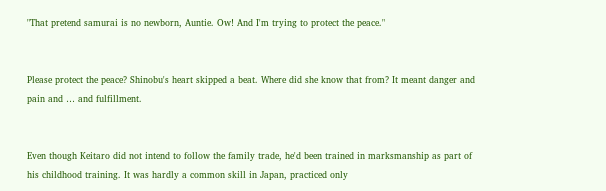"That pretend samurai is no newborn, Auntie. Ow! And I'm trying to protect the peace."


Please protect the peace? Shinobu's heart skipped a beat. Where did she know that from? It meant danger and pain and … and fulfillment.


Even though Keitaro did not intend to follow the family trade, he'd been trained in marksmanship as part of his childhood training. It was hardly a common skill in Japan, practiced only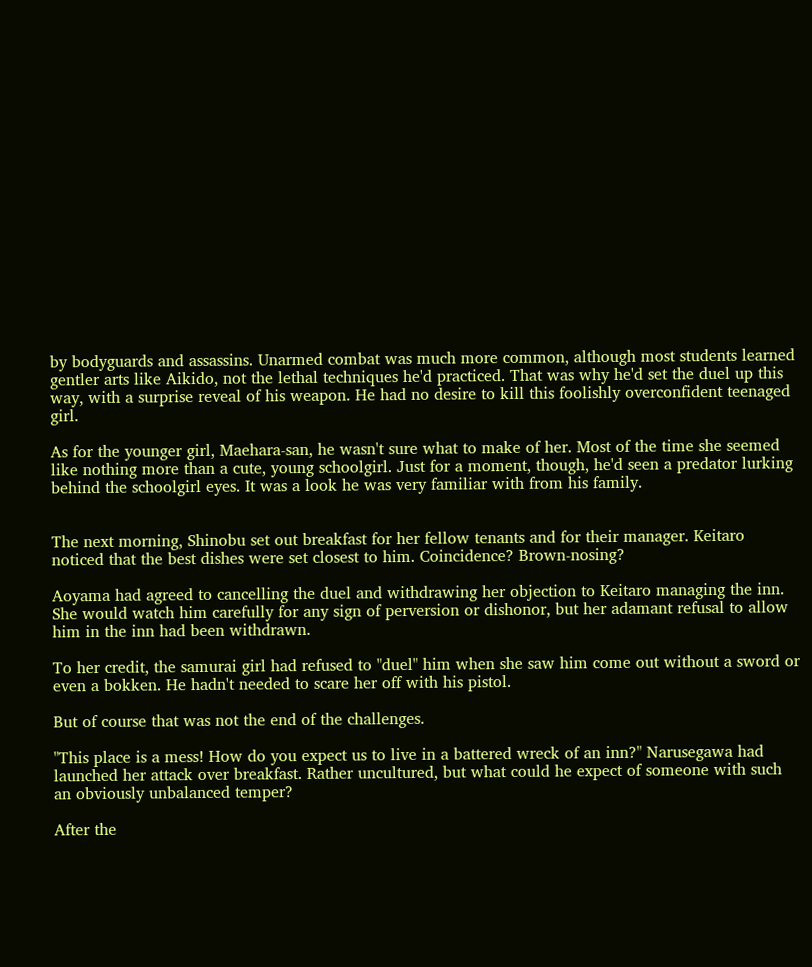by bodyguards and assassins. Unarmed combat was much more common, although most students learned gentler arts like Aikido, not the lethal techniques he'd practiced. That was why he'd set the duel up this way, with a surprise reveal of his weapon. He had no desire to kill this foolishly overconfident teenaged girl.

As for the younger girl, Maehara-san, he wasn't sure what to make of her. Most of the time she seemed like nothing more than a cute, young schoolgirl. Just for a moment, though, he'd seen a predator lurking behind the schoolgirl eyes. It was a look he was very familiar with from his family.


The next morning, Shinobu set out breakfast for her fellow tenants and for their manager. Keitaro noticed that the best dishes were set closest to him. Coincidence? Brown-nosing?

Aoyama had agreed to cancelling the duel and withdrawing her objection to Keitaro managing the inn. She would watch him carefully for any sign of perversion or dishonor, but her adamant refusal to allow him in the inn had been withdrawn.

To her credit, the samurai girl had refused to "duel" him when she saw him come out without a sword or even a bokken. He hadn't needed to scare her off with his pistol.

But of course that was not the end of the challenges.

"This place is a mess! How do you expect us to live in a battered wreck of an inn?" Narusegawa had launched her attack over breakfast. Rather uncultured, but what could he expect of someone with such an obviously unbalanced temper?

After the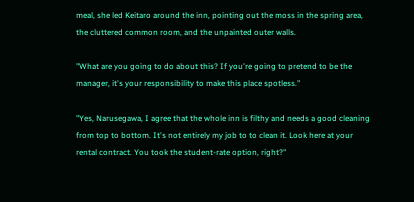meal, she led Keitaro around the inn, pointing out the moss in the spring area, the cluttered common room, and the unpainted outer walls.

"What are you going to do about this? If you're going to pretend to be the manager, it's your responsibility to make this place spotless."

"Yes, Narusegawa, I agree that the whole inn is filthy and needs a good cleaning from top to bottom. It's not entirely my job to to clean it. Look here at your rental contract. You took the student-rate option, right?"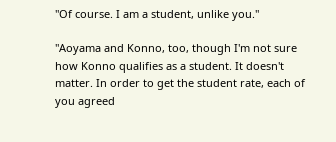"Of course. I am a student, unlike you."

"Aoyama and Konno, too, though I'm not sure how Konno qualifies as a student. It doesn't matter. In order to get the student rate, each of you agreed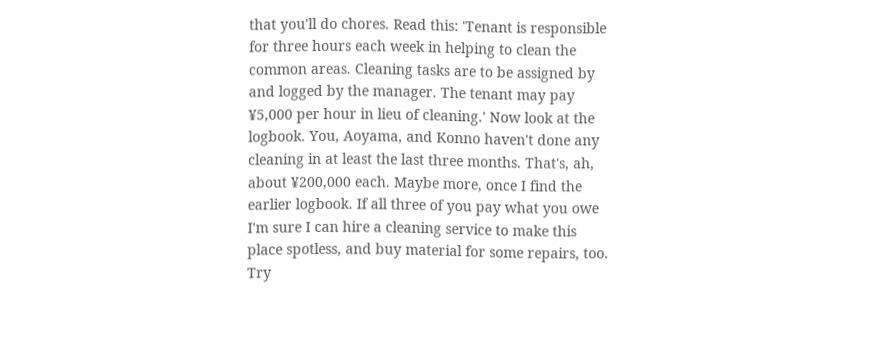that you'll do chores. Read this: 'Tenant is responsible for three hours each week in helping to clean the common areas. Cleaning tasks are to be assigned by and logged by the manager. The tenant may pay ¥5,000 per hour in lieu of cleaning.' Now look at the logbook. You, Aoyama, and Konno haven't done any cleaning in at least the last three months. That's, ah, about ¥200,000 each. Maybe more, once I find the earlier logbook. If all three of you pay what you owe I'm sure I can hire a cleaning service to make this place spotless, and buy material for some repairs, too. Try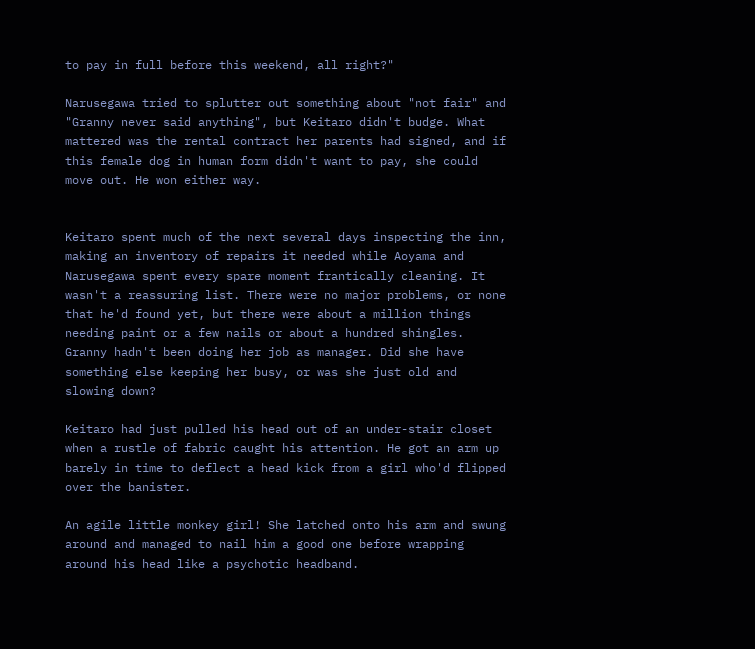to pay in full before this weekend, all right?"

Narusegawa tried to splutter out something about "not fair" and "Granny never said anything", but Keitaro didn't budge. What mattered was the rental contract her parents had signed, and if this female dog in human form didn't want to pay, she could move out. He won either way.


Keitaro spent much of the next several days inspecting the inn, making an inventory of repairs it needed while Aoyama and Narusegawa spent every spare moment frantically cleaning. It wasn't a reassuring list. There were no major problems, or none that he'd found yet, but there were about a million things needing paint or a few nails or about a hundred shingles. Granny hadn't been doing her job as manager. Did she have something else keeping her busy, or was she just old and slowing down?

Keitaro had just pulled his head out of an under-stair closet when a rustle of fabric caught his attention. He got an arm up barely in time to deflect a head kick from a girl who'd flipped over the banister.

An agile little monkey girl! She latched onto his arm and swung around and managed to nail him a good one before wrapping around his head like a psychotic headband.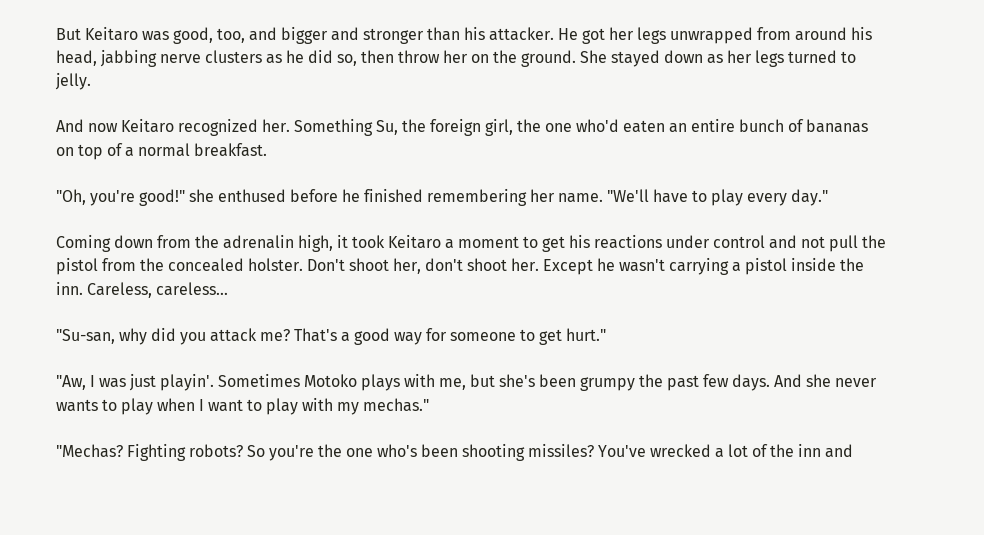But Keitaro was good, too, and bigger and stronger than his attacker. He got her legs unwrapped from around his head, jabbing nerve clusters as he did so, then throw her on the ground. She stayed down as her legs turned to jelly.

And now Keitaro recognized her. Something Su, the foreign girl, the one who'd eaten an entire bunch of bananas on top of a normal breakfast.

"Oh, you're good!" she enthused before he finished remembering her name. "We'll have to play every day."

Coming down from the adrenalin high, it took Keitaro a moment to get his reactions under control and not pull the pistol from the concealed holster. Don't shoot her, don't shoot her. Except he wasn't carrying a pistol inside the inn. Careless, careless…

"Su-san, why did you attack me? That's a good way for someone to get hurt."

"Aw, I was just playin'. Sometimes Motoko plays with me, but she's been grumpy the past few days. And she never wants to play when I want to play with my mechas."

"Mechas? Fighting robots? So you're the one who's been shooting missiles? You've wrecked a lot of the inn and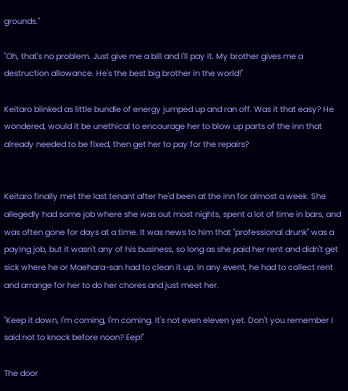grounds."

"Oh, that's no problem. Just give me a bill and I'll pay it. My brother gives me a destruction allowance. He's the best big brother in the world!"

Keitaro blinked as little bundle of energy jumped up and ran off. Was it that easy? He wondered, would it be unethical to encourage her to blow up parts of the inn that already needed to be fixed, then get her to pay for the repairs?


Keitaro finally met the last tenant after he'd been at the inn for almost a week. She allegedly had some job where she was out most nights, spent a lot of time in bars, and was often gone for days at a time. It was news to him that "professional drunk" was a paying job, but it wasn't any of his business, so long as she paid her rent and didn't get sick where he or Maehara-san had to clean it up. In any event, he had to collect rent and arrange for her to do her chores and just meet her.

"Keep it down, I'm coming, I'm coming. It's not even eleven yet. Don't you remember I said not to knock before noon? Eep!"

The door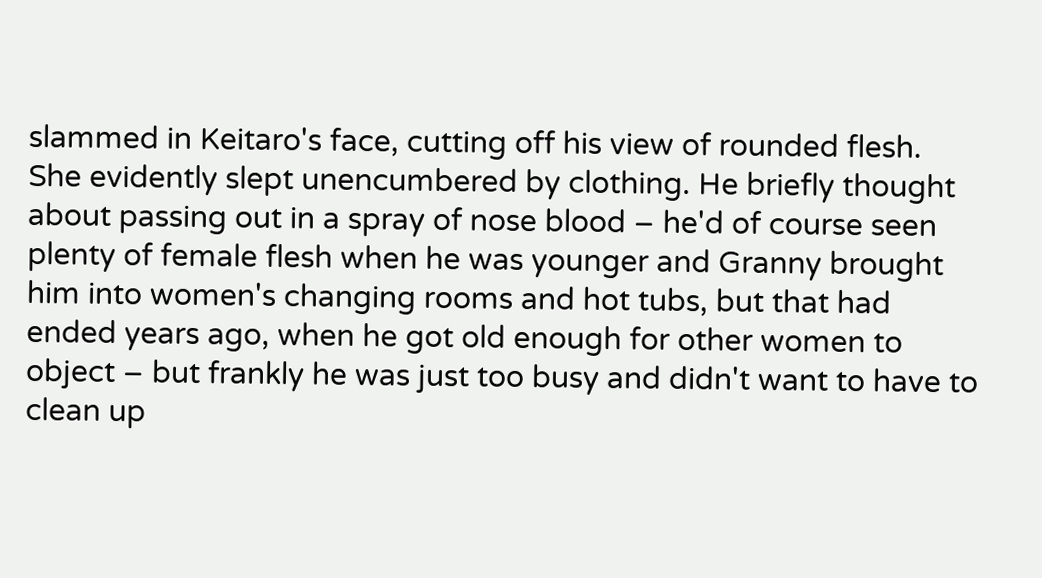slammed in Keitaro's face, cutting off his view of rounded flesh. She evidently slept unencumbered by clothing. He briefly thought about passing out in a spray of nose blood – he'd of course seen plenty of female flesh when he was younger and Granny brought him into women's changing rooms and hot tubs, but that had ended years ago, when he got old enough for other women to object – but frankly he was just too busy and didn't want to have to clean up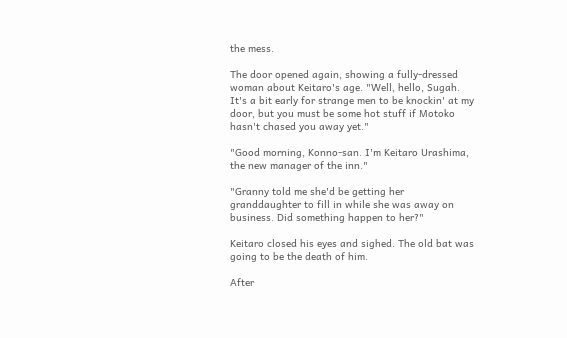the mess.

The door opened again, showing a fully-dressed woman about Keitaro's age. "Well, hello, Sugah. It's a bit early for strange men to be knockin' at my door, but you must be some hot stuff if Motoko hasn't chased you away yet."

"Good morning, Konno-san. I'm Keitaro Urashima, the new manager of the inn."

"Granny told me she'd be getting her granddaughter to fill in while she was away on business. Did something happen to her?"

Keitaro closed his eyes and sighed. The old bat was going to be the death of him.

After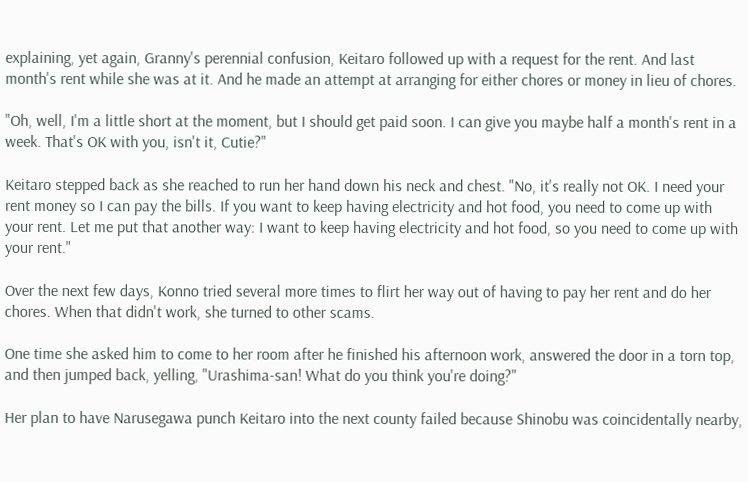explaining, yet again, Granny's perennial confusion, Keitaro followed up with a request for the rent. And last month's rent while she was at it. And he made an attempt at arranging for either chores or money in lieu of chores.

"Oh, well, I'm a little short at the moment, but I should get paid soon. I can give you maybe half a month's rent in a week. That's OK with you, isn't it, Cutie?"

Keitaro stepped back as she reached to run her hand down his neck and chest. "No, it's really not OK. I need your rent money so I can pay the bills. If you want to keep having electricity and hot food, you need to come up with your rent. Let me put that another way: I want to keep having electricity and hot food, so you need to come up with your rent."

Over the next few days, Konno tried several more times to flirt her way out of having to pay her rent and do her chores. When that didn't work, she turned to other scams.

One time she asked him to come to her room after he finished his afternoon work, answered the door in a torn top, and then jumped back, yelling, "Urashima-san! What do you think you're doing?"

Her plan to have Narusegawa punch Keitaro into the next county failed because Shinobu was coincidentally nearby,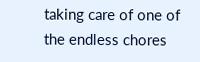taking care of one of the endless chores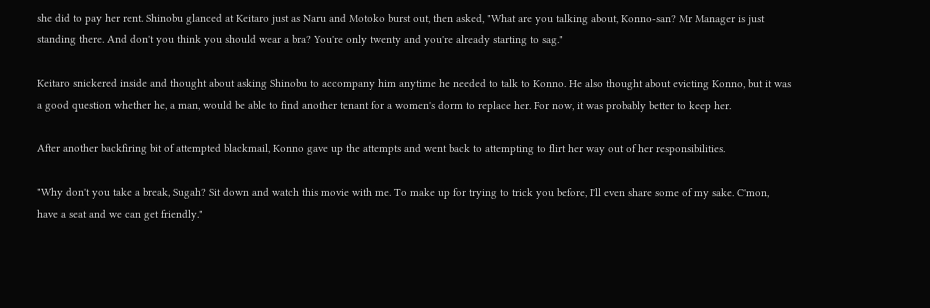she did to pay her rent. Shinobu glanced at Keitaro just as Naru and Motoko burst out, then asked, "What are you talking about, Konno-san? Mr Manager is just standing there. And don't you think you should wear a bra? You're only twenty and you're already starting to sag."

Keitaro snickered inside and thought about asking Shinobu to accompany him anytime he needed to talk to Konno. He also thought about evicting Konno, but it was a good question whether he, a man, would be able to find another tenant for a women's dorm to replace her. For now, it was probably better to keep her.

After another backfiring bit of attempted blackmail, Konno gave up the attempts and went back to attempting to flirt her way out of her responsibilities.

"Why don't you take a break, Sugah? Sit down and watch this movie with me. To make up for trying to trick you before, I'll even share some of my sake. C'mon, have a seat and we can get friendly."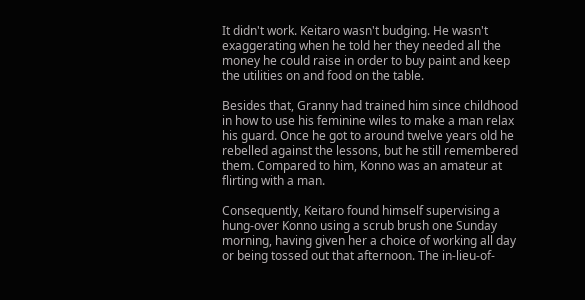It didn't work. Keitaro wasn't budging. He wasn't exaggerating when he told her they needed all the money he could raise in order to buy paint and keep the utilities on and food on the table.

Besides that, Granny had trained him since childhood in how to use his feminine wiles to make a man relax his guard. Once he got to around twelve years old he rebelled against the lessons, but he still remembered them. Compared to him, Konno was an amateur at flirting with a man.

Consequently, Keitaro found himself supervising a hung-over Konno using a scrub brush one Sunday morning, having given her a choice of working all day or being tossed out that afternoon. The in-lieu-of-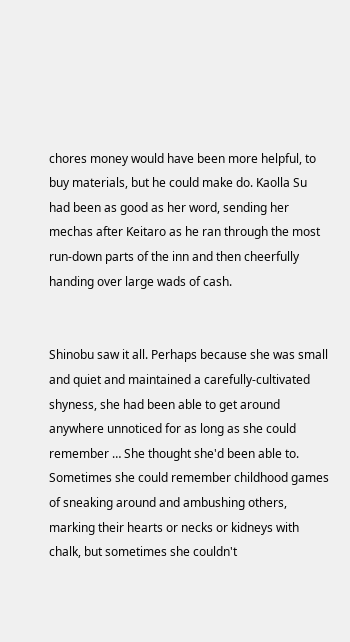chores money would have been more helpful, to buy materials, but he could make do. Kaolla Su had been as good as her word, sending her mechas after Keitaro as he ran through the most run-down parts of the inn and then cheerfully handing over large wads of cash.


Shinobu saw it all. Perhaps because she was small and quiet and maintained a carefully-cultivated shyness, she had been able to get around anywhere unnoticed for as long as she could remember … She thought she'd been able to. Sometimes she could remember childhood games of sneaking around and ambushing others, marking their hearts or necks or kidneys with chalk, but sometimes she couldn't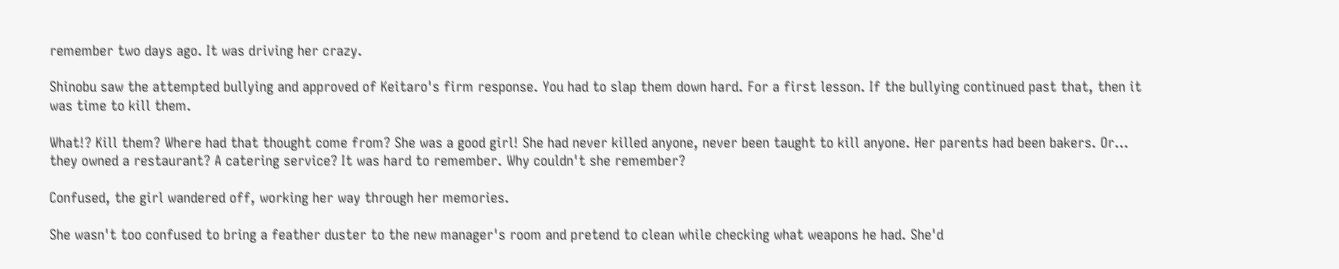remember two days ago. It was driving her crazy.

Shinobu saw the attempted bullying and approved of Keitaro's firm response. You had to slap them down hard. For a first lesson. If the bullying continued past that, then it was time to kill them.

What!? Kill them? Where had that thought come from? She was a good girl! She had never killed anyone, never been taught to kill anyone. Her parents had been bakers. Or… they owned a restaurant? A catering service? It was hard to remember. Why couldn't she remember?

Confused, the girl wandered off, working her way through her memories.

She wasn't too confused to bring a feather duster to the new manager's room and pretend to clean while checking what weapons he had. She'd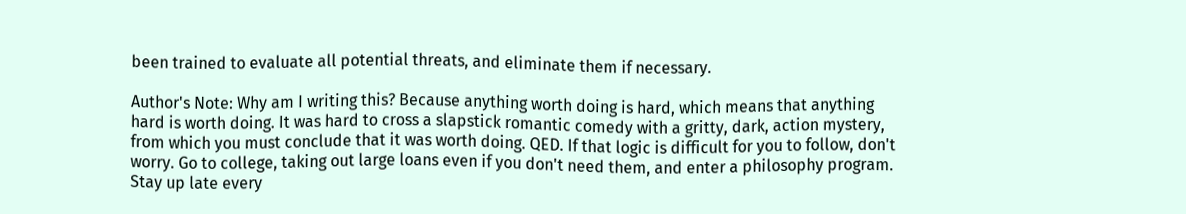been trained to evaluate all potential threats, and eliminate them if necessary.

Author's Note: Why am I writing this? Because anything worth doing is hard, which means that anything hard is worth doing. It was hard to cross a slapstick romantic comedy with a gritty, dark, action mystery, from which you must conclude that it was worth doing. QED. If that logic is difficult for you to follow, don't worry. Go to college, taking out large loans even if you don't need them, and enter a philosophy program. Stay up late every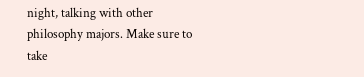night, talking with other philosophy majors. Make sure to take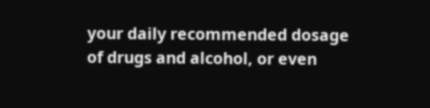your daily recommended dosage of drugs and alcohol, or even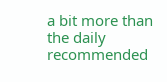a bit more than the daily recommended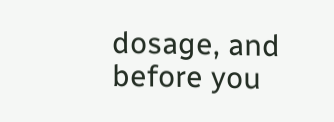dosage, and before you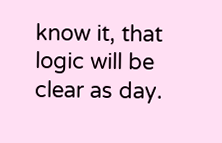know it, that logic will be clear as day.